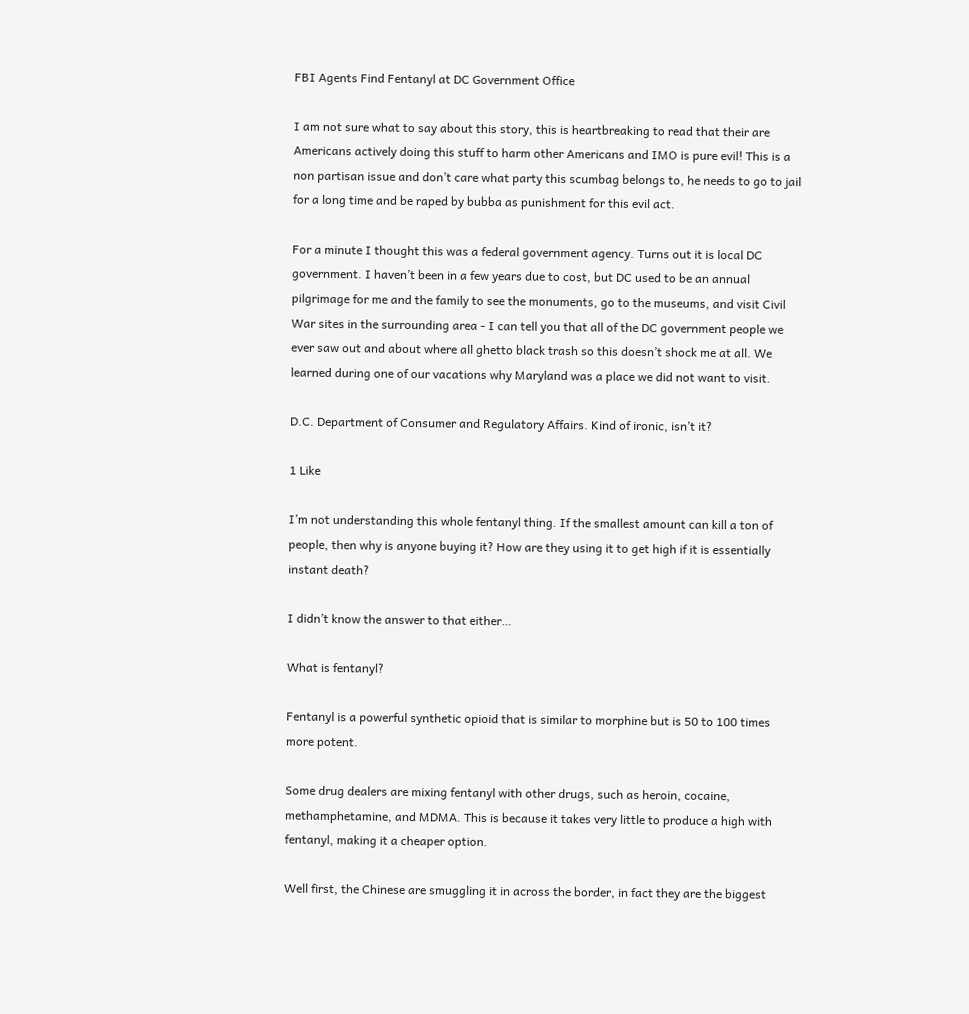FBI Agents Find Fentanyl at DC Government Office

I am not sure what to say about this story, this is heartbreaking to read that their are Americans actively doing this stuff to harm other Americans and IMO is pure evil! This is a non partisan issue and don’t care what party this scumbag belongs to, he needs to go to jail for a long time and be raped by bubba as punishment for this evil act.

For a minute I thought this was a federal government agency. Turns out it is local DC government. I haven’t been in a few years due to cost, but DC used to be an annual pilgrimage for me and the family to see the monuments, go to the museums, and visit Civil War sites in the surrounding area - I can tell you that all of the DC government people we ever saw out and about where all ghetto black trash so this doesn’t shock me at all. We learned during one of our vacations why Maryland was a place we did not want to visit.

D.C. Department of Consumer and Regulatory Affairs. Kind of ironic, isn’t it?

1 Like

I’m not understanding this whole fentanyl thing. If the smallest amount can kill a ton of people, then why is anyone buying it? How are they using it to get high if it is essentially instant death?

I didn’t know the answer to that either…

What is fentanyl?

Fentanyl is a powerful synthetic opioid that is similar to morphine but is 50 to 100 times more potent.

Some drug dealers are mixing fentanyl with other drugs, such as heroin, cocaine, methamphetamine, and MDMA. This is because it takes very little to produce a high with fentanyl, making it a cheaper option.

Well first, the Chinese are smuggling it in across the border, in fact they are the biggest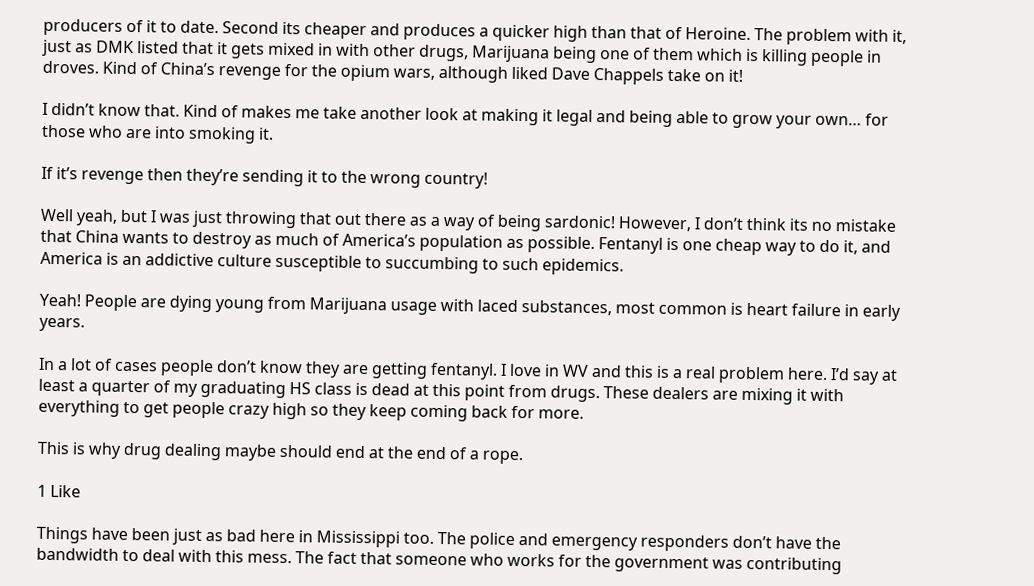producers of it to date. Second its cheaper and produces a quicker high than that of Heroine. The problem with it, just as DMK listed that it gets mixed in with other drugs, Marijuana being one of them which is killing people in droves. Kind of China’s revenge for the opium wars, although liked Dave Chappels take on it!

I didn’t know that. Kind of makes me take another look at making it legal and being able to grow your own… for those who are into smoking it.

If it’s revenge then they’re sending it to the wrong country!

Well yeah, but I was just throwing that out there as a way of being sardonic! However, I don’t think its no mistake that China wants to destroy as much of America’s population as possible. Fentanyl is one cheap way to do it, and America is an addictive culture susceptible to succumbing to such epidemics.

Yeah! People are dying young from Marijuana usage with laced substances, most common is heart failure in early years.

In a lot of cases people don’t know they are getting fentanyl. I love in WV and this is a real problem here. I’d say at least a quarter of my graduating HS class is dead at this point from drugs. These dealers are mixing it with everything to get people crazy high so they keep coming back for more.

This is why drug dealing maybe should end at the end of a rope.

1 Like

Things have been just as bad here in Mississippi too. The police and emergency responders don’t have the bandwidth to deal with this mess. The fact that someone who works for the government was contributing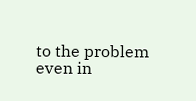to the problem even in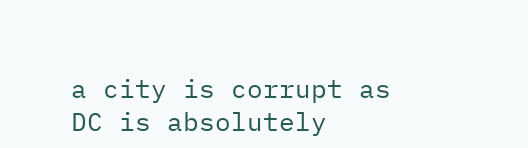a city is corrupt as DC is absolutely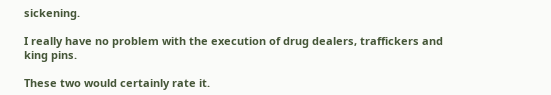sickening.

I really have no problem with the execution of drug dealers, traffickers and king pins.

These two would certainly rate it.